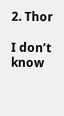2. Thor

I don’t know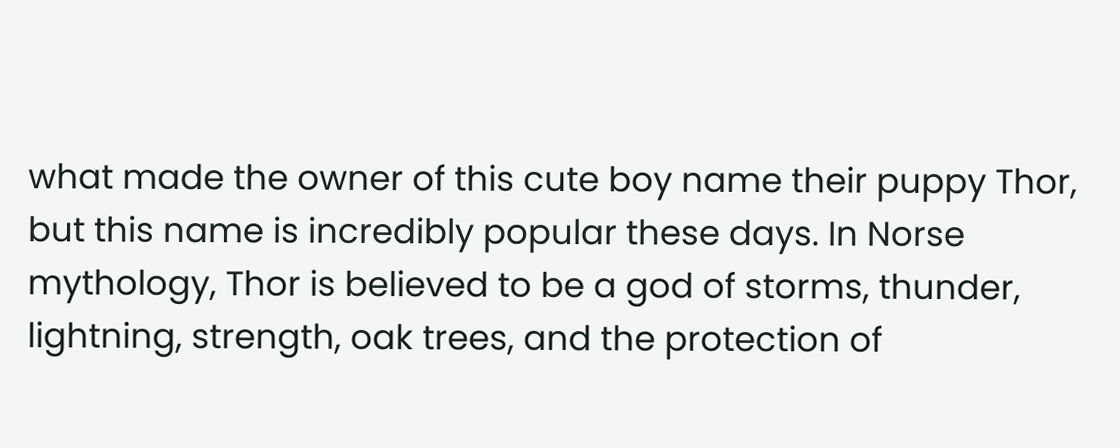what made the owner of this cute boy name their puppy Thor, but this name is incredibly popular these days. In Norse mythology, Thor is believed to be a god of storms, thunder, lightning, strength, oak trees, and the protection of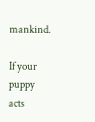mankind.

If your puppy acts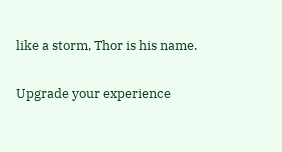like a storm, Thor is his name.

Upgrade your experience